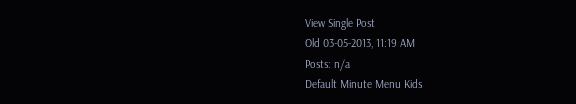View Single Post
Old 03-05-2013, 11:19 AM
Posts: n/a
Default Minute Menu Kids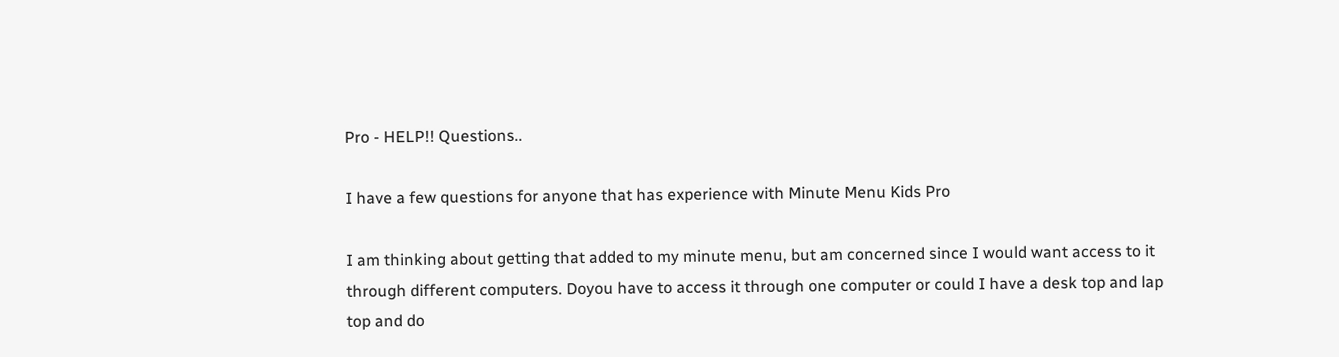Pro - HELP!! Questions..

I have a few questions for anyone that has experience with Minute Menu Kids Pro

I am thinking about getting that added to my minute menu, but am concerned since I would want access to it through different computers. Doyou have to access it through one computer or could I have a desk top and lap top and do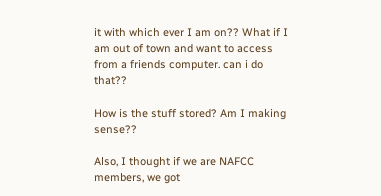it with which ever I am on?? What if I am out of town and want to access from a friends computer. can i do that??

How is the stuff stored? Am I making sense??

Also, I thought if we are NAFCC members, we got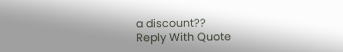a discount??
Reply With Quote